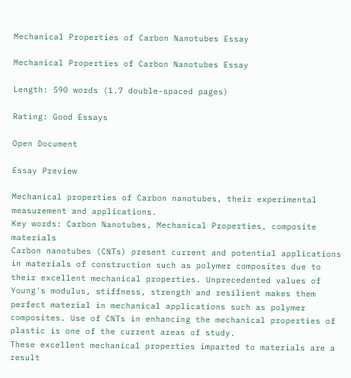Mechanical Properties of Carbon Nanotubes Essay

Mechanical Properties of Carbon Nanotubes Essay

Length: 590 words (1.7 double-spaced pages)

Rating: Good Essays

Open Document

Essay Preview

Mechanical properties of Carbon nanotubes, their experimental measurement and applications.
Key words: Carbon Nanotubes, Mechanical Properties, composite materials
Carbon nanotubes (CNTs) present current and potential applications in materials of construction such as polymer composites due to their excellent mechanical properties. Unprecedented values of Young's modulus, stiffness, strength and resilient makes them perfect material in mechanical applications such as polymer composites. Use of CNTs in enhancing the mechanical properties of plastic is one of the current areas of study.
These excellent mechanical properties imparted to materials are a result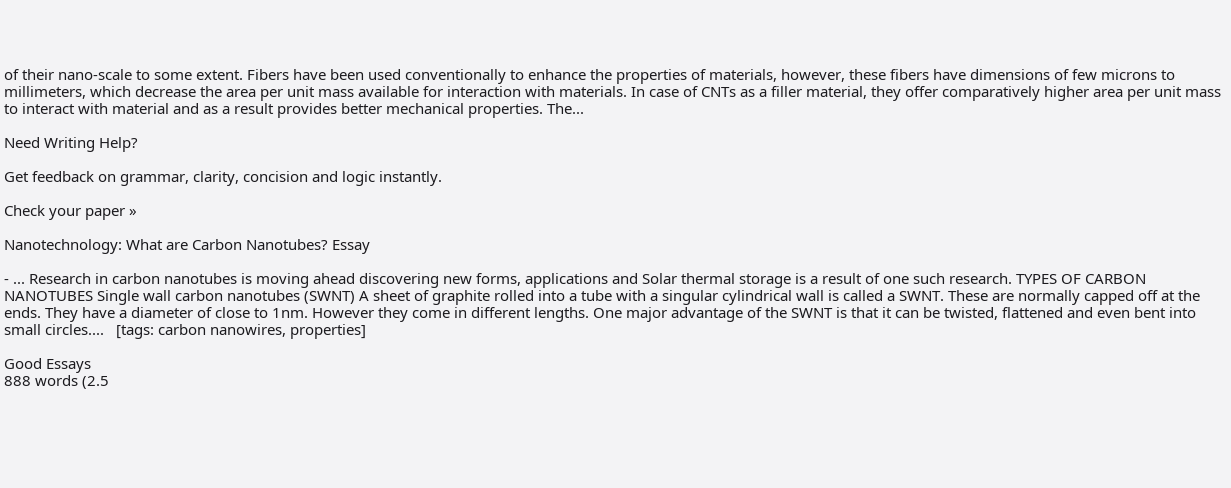of their nano-scale to some extent. Fibers have been used conventionally to enhance the properties of materials, however, these fibers have dimensions of few microns to millimeters, which decrease the area per unit mass available for interaction with materials. In case of CNTs as a filler material, they offer comparatively higher area per unit mass to interact with material and as a result provides better mechanical properties. The...

Need Writing Help?

Get feedback on grammar, clarity, concision and logic instantly.

Check your paper »

Nanotechnology: What are Carbon Nanotubes? Essay

- ... Research in carbon nanotubes is moving ahead discovering new forms, applications and Solar thermal storage is a result of one such research. TYPES OF CARBON NANOTUBES Single wall carbon nanotubes (SWNT) A sheet of graphite rolled into a tube with a singular cylindrical wall is called a SWNT. These are normally capped off at the ends. They have a diameter of close to 1nm. However they come in different lengths. One major advantage of the SWNT is that it can be twisted, flattened and even bent into small circles....   [tags: carbon nanowires, properties]

Good Essays
888 words (2.5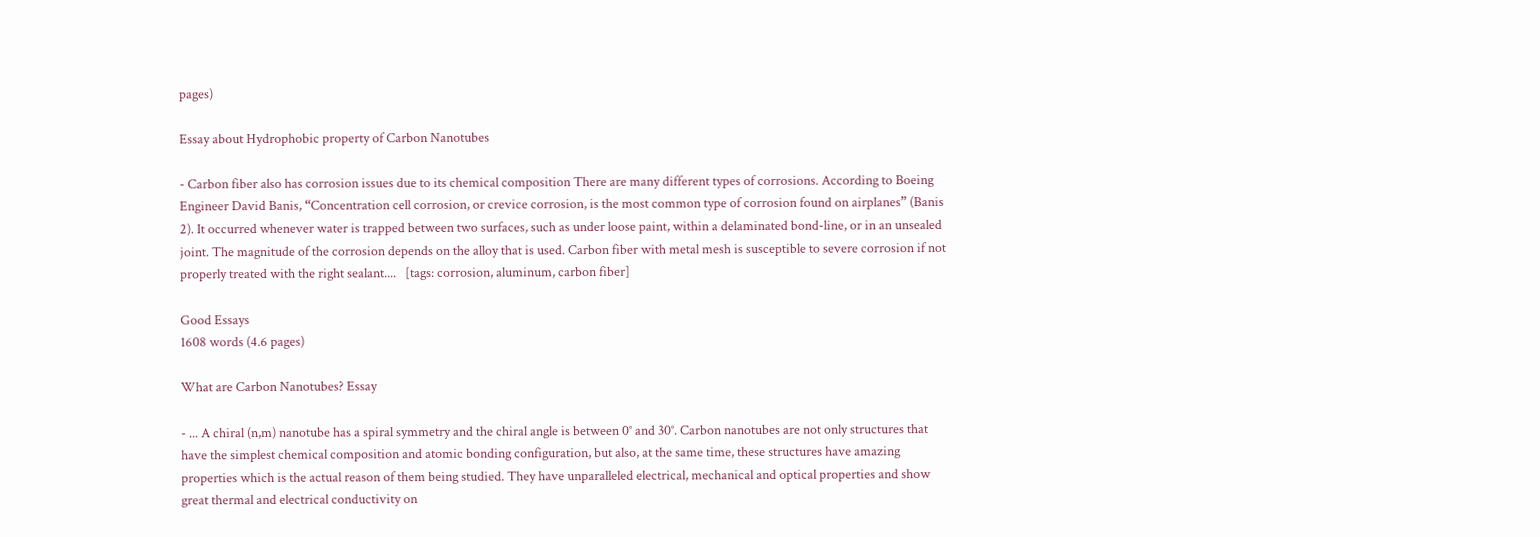pages)

Essay about Hydrophobic property of Carbon Nanotubes

- Carbon fiber also has corrosion issues due to its chemical composition There are many different types of corrosions. According to Boeing Engineer David Banis, “Concentration cell corrosion, or crevice corrosion, is the most common type of corrosion found on airplanes” (Banis 2). It occurred whenever water is trapped between two surfaces, such as under loose paint, within a delaminated bond-line, or in an unsealed joint. The magnitude of the corrosion depends on the alloy that is used. Carbon fiber with metal mesh is susceptible to severe corrosion if not properly treated with the right sealant....   [tags: corrosion, aluminum, carbon fiber]

Good Essays
1608 words (4.6 pages)

What are Carbon Nanotubes? Essay

- ... A chiral (n,m) nanotube has a spiral symmetry and the chiral angle is between 0° and 30°. Carbon nanotubes are not only structures that have the simplest chemical composition and atomic bonding configuration, but also, at the same time, these structures have amazing properties which is the actual reason of them being studied. They have unparalleled electrical, mechanical and optical properties and show great thermal and electrical conductivity on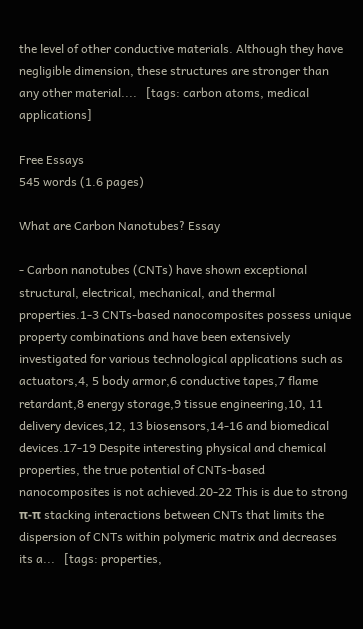the level of other conductive materials. Although they have negligible dimension, these structures are stronger than any other material....   [tags: carbon atoms, medical applications]

Free Essays
545 words (1.6 pages)

What are Carbon Nanotubes? Essay

- Carbon nanotubes (CNTs) have shown exceptional structural, electrical, mechanical, and thermal properties.1-3 CNTs-based nanocomposites possess unique property combinations and have been extensively investigated for various technological applications such as actuators,4, 5 body armor,6 conductive tapes,7 flame retardant,8 energy storage,9 tissue engineering,10, 11 delivery devices,12, 13 biosensors,14-16 and biomedical devices.17-19 Despite interesting physical and chemical properties, the true potential of CNTs-based nanocomposites is not achieved.20-22 This is due to strong π-π stacking interactions between CNTs that limits the dispersion of CNTs within polymeric matrix and decreases its a...   [tags: properties,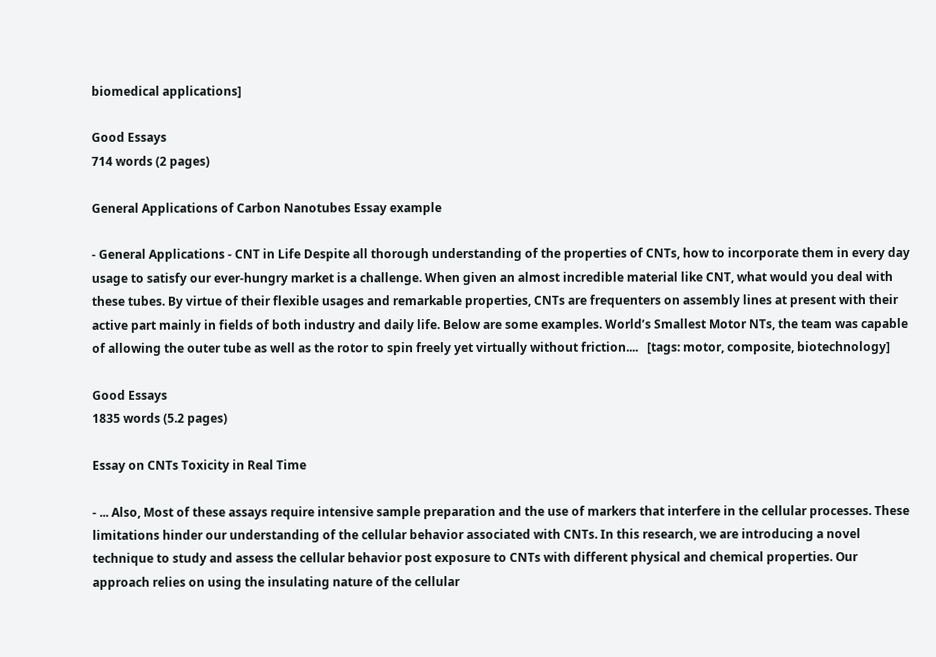biomedical applications]

Good Essays
714 words (2 pages)

General Applications of Carbon Nanotubes Essay example

- General Applications - CNT in Life Despite all thorough understanding of the properties of CNTs, how to incorporate them in every day usage to satisfy our ever-hungry market is a challenge. When given an almost incredible material like CNT, what would you deal with these tubes. By virtue of their flexible usages and remarkable properties, CNTs are frequenters on assembly lines at present with their active part mainly in fields of both industry and daily life. Below are some examples. World’s Smallest Motor NTs, the team was capable of allowing the outer tube as well as the rotor to spin freely yet virtually without friction....   [tags: motor, composite, biotechnology]

Good Essays
1835 words (5.2 pages)

Essay on CNTs Toxicity in Real Time

- ... Also, Most of these assays require intensive sample preparation and the use of markers that interfere in the cellular processes. These limitations hinder our understanding of the cellular behavior associated with CNTs. In this research, we are introducing a novel technique to study and assess the cellular behavior post exposure to CNTs with different physical and chemical properties. Our approach relies on using the insulating nature of the cellular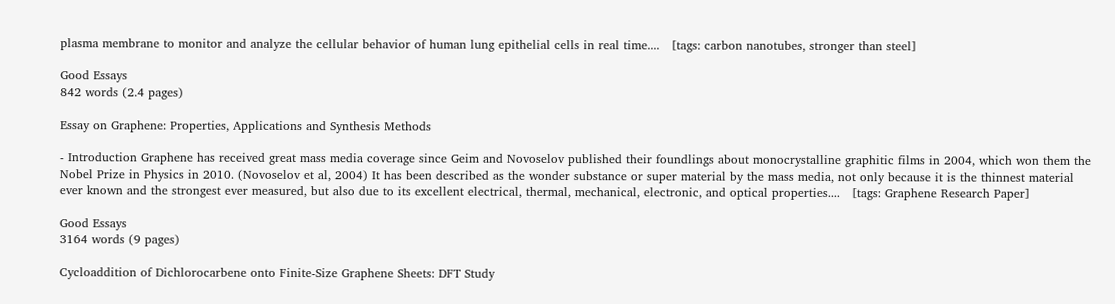plasma membrane to monitor and analyze the cellular behavior of human lung epithelial cells in real time....   [tags: carbon nanotubes, stronger than steel]

Good Essays
842 words (2.4 pages)

Essay on Graphene: Properties, Applications and Synthesis Methods

- Introduction Graphene has received great mass media coverage since Geim and Novoselov published their foundlings about monocrystalline graphitic films in 2004, which won them the Nobel Prize in Physics in 2010. (Novoselov et al, 2004) It has been described as the wonder substance or super material by the mass media, not only because it is the thinnest material ever known and the strongest ever measured, but also due to its excellent electrical, thermal, mechanical, electronic, and optical properties....   [tags: Graphene Research Paper]

Good Essays
3164 words (9 pages)

Cycloaddition of Dichlorocarbene onto Finite-Size Graphene Sheets: DFT Study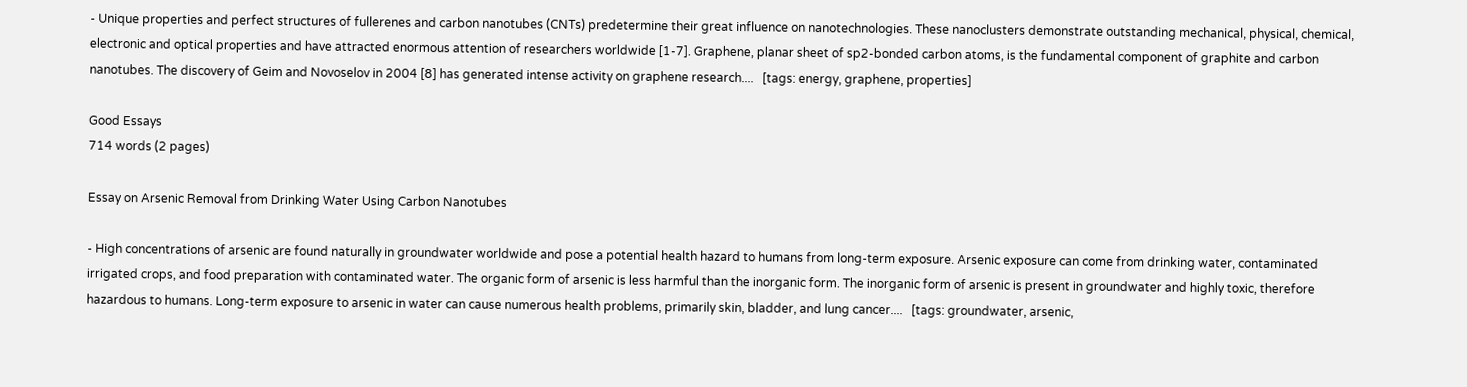- Unique properties and perfect structures of fullerenes and carbon nanotubes (CNTs) predetermine their great influence on nanotechnologies. These nanoclusters demonstrate outstanding mechanical, physical, chemical, electronic and optical properties and have attracted enormous attention of researchers worldwide [1-7]. Graphene, planar sheet of sp2-bonded carbon atoms, is the fundamental component of graphite and carbon nanotubes. The discovery of Geim and Novoselov in 2004 [8] has generated intense activity on graphene research....   [tags: energy, graphene, properties]

Good Essays
714 words (2 pages)

Essay on Arsenic Removal from Drinking Water Using Carbon Nanotubes

- High concentrations of arsenic are found naturally in groundwater worldwide and pose a potential health hazard to humans from long-term exposure. Arsenic exposure can come from drinking water, contaminated irrigated crops, and food preparation with contaminated water. The organic form of arsenic is less harmful than the inorganic form. The inorganic form of arsenic is present in groundwater and highly toxic, therefore hazardous to humans. Long-term exposure to arsenic in water can cause numerous health problems, primarily skin, bladder, and lung cancer....   [tags: groundwater, arsenic,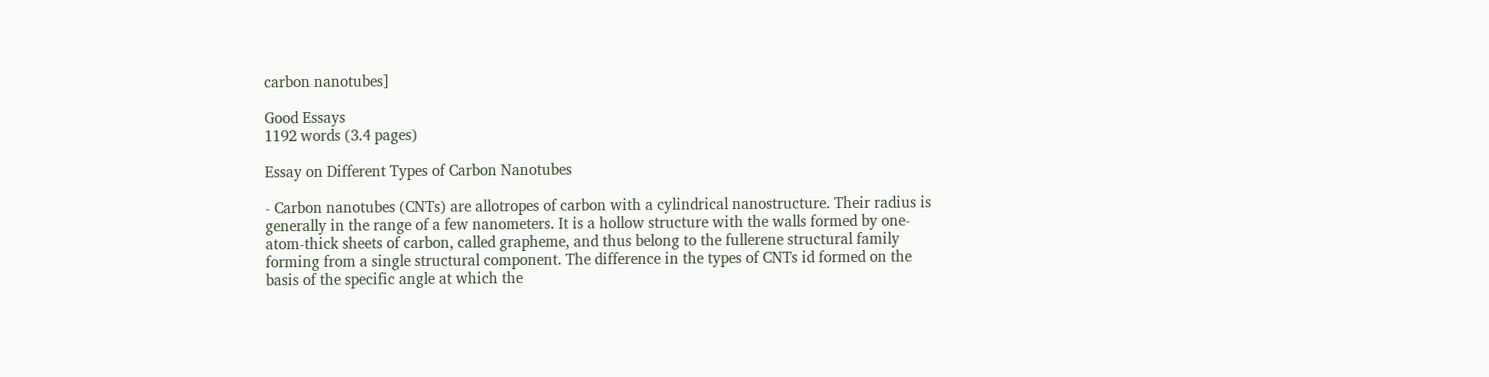carbon nanotubes]

Good Essays
1192 words (3.4 pages)

Essay on Different Types of Carbon Nanotubes

- Carbon nanotubes (CNTs) are allotropes of carbon with a cylindrical nanostructure. Their radius is generally in the range of a few nanometers. It is a hollow structure with the walls formed by one-atom-thick sheets of carbon, called grapheme, and thus belong to the fullerene structural family forming from a single structural component. The difference in the types of CNTs id formed on the basis of the specific angle at which the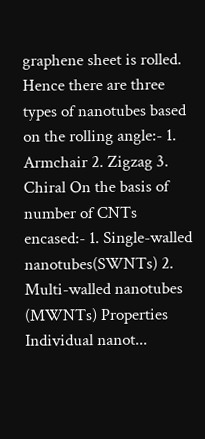graphene sheet is rolled. Hence there are three types of nanotubes based on the rolling angle:- 1. Armchair 2. Zigzag 3. Chiral On the basis of number of CNTs encased:- 1. Single-walled nanotubes(SWNTs) 2. Multi-walled nanotubes (MWNTs) Properties Individual nanot...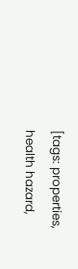[tags: properties, health hazard,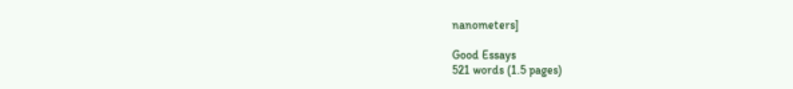nanometers]

Good Essays
521 words (1.5 pages)